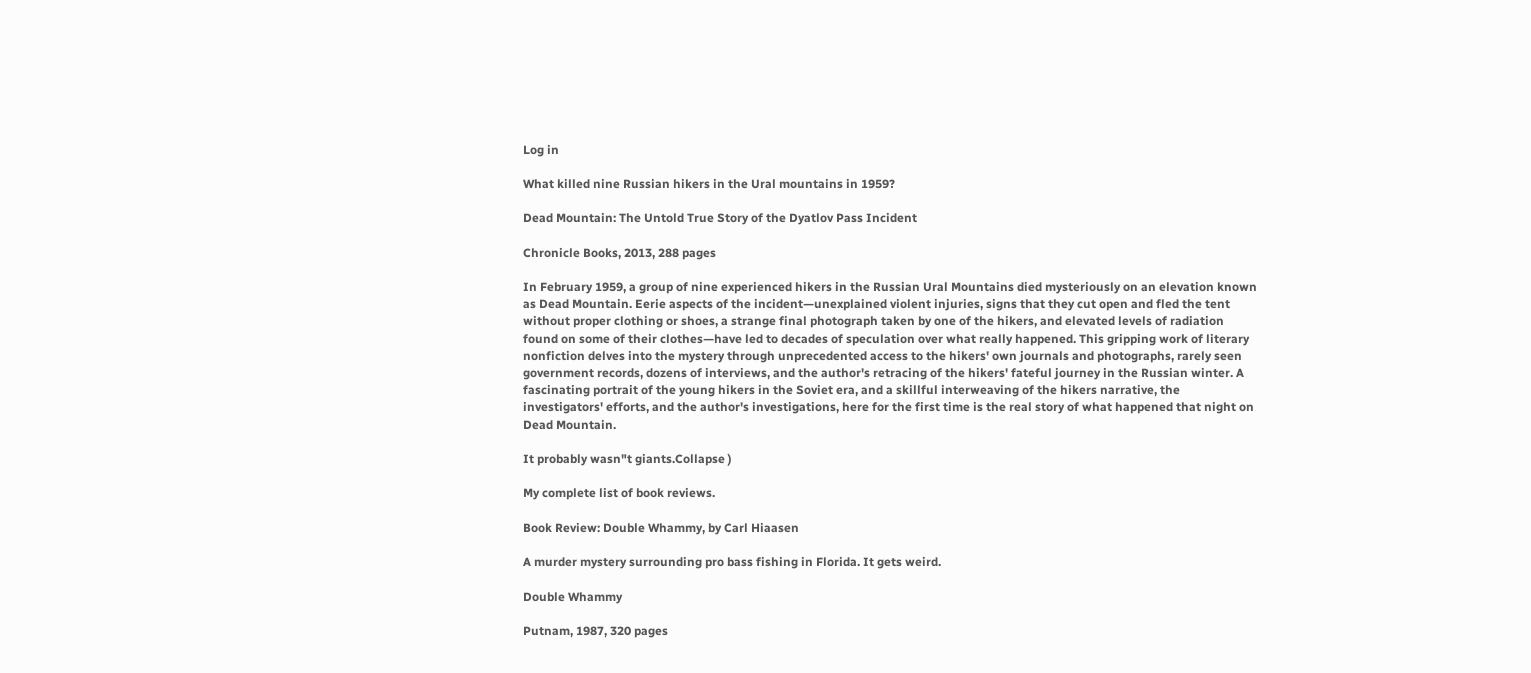Log in

What killed nine Russian hikers in the Ural mountains in 1959?

Dead Mountain: The Untold True Story of the Dyatlov Pass Incident

Chronicle Books, 2013, 288 pages

In February 1959, a group of nine experienced hikers in the Russian Ural Mountains died mysteriously on an elevation known as Dead Mountain. Eerie aspects of the incident—unexplained violent injuries, signs that they cut open and fled the tent without proper clothing or shoes, a strange final photograph taken by one of the hikers, and elevated levels of radiation found on some of their clothes—have led to decades of speculation over what really happened. This gripping work of literary nonfiction delves into the mystery through unprecedented access to the hikers' own journals and photographs, rarely seen government records, dozens of interviews, and the author's retracing of the hikers' fateful journey in the Russian winter. A fascinating portrait of the young hikers in the Soviet era, and a skillful interweaving of the hikers narrative, the investigators' efforts, and the author's investigations, here for the first time is the real story of what happened that night on Dead Mountain.

It probably wasn"t giants.Collapse )

My complete list of book reviews.

Book Review: Double Whammy, by Carl Hiaasen

A murder mystery surrounding pro bass fishing in Florida. It gets weird.

Double Whammy

Putnam, 1987, 320 pages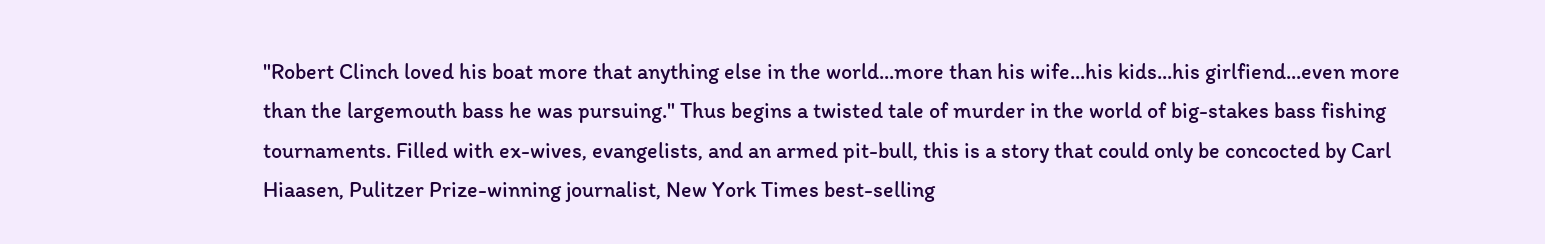"Robert Clinch loved his boat more that anything else in the world...more than his wife...his kids...his girlfiend...even more than the largemouth bass he was pursuing." Thus begins a twisted tale of murder in the world of big-stakes bass fishing tournaments. Filled with ex-wives, evangelists, and an armed pit-bull, this is a story that could only be concocted by Carl Hiaasen, Pulitzer Prize-winning journalist, New York Times best-selling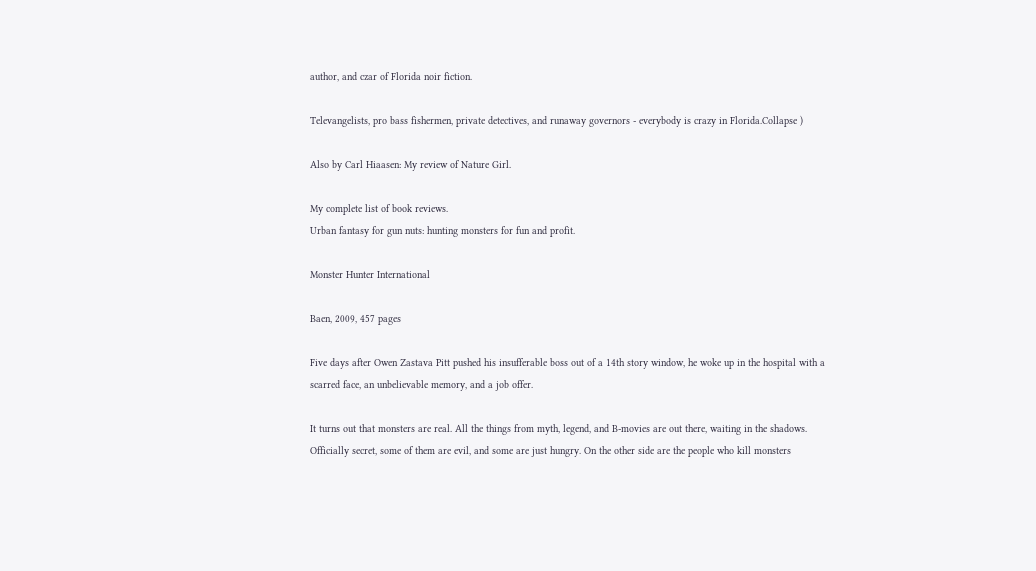author, and czar of Florida noir fiction.

Televangelists, pro bass fishermen, private detectives, and runaway governors - everybody is crazy in Florida.Collapse )

Also by Carl Hiaasen: My review of Nature Girl.

My complete list of book reviews.
Urban fantasy for gun nuts: hunting monsters for fun and profit.

Monster Hunter International

Baen, 2009, 457 pages

Five days after Owen Zastava Pitt pushed his insufferable boss out of a 14th story window, he woke up in the hospital with a scarred face, an unbelievable memory, and a job offer.

It turns out that monsters are real. All the things from myth, legend, and B-movies are out there, waiting in the shadows. Officially secret, some of them are evil, and some are just hungry. On the other side are the people who kill monsters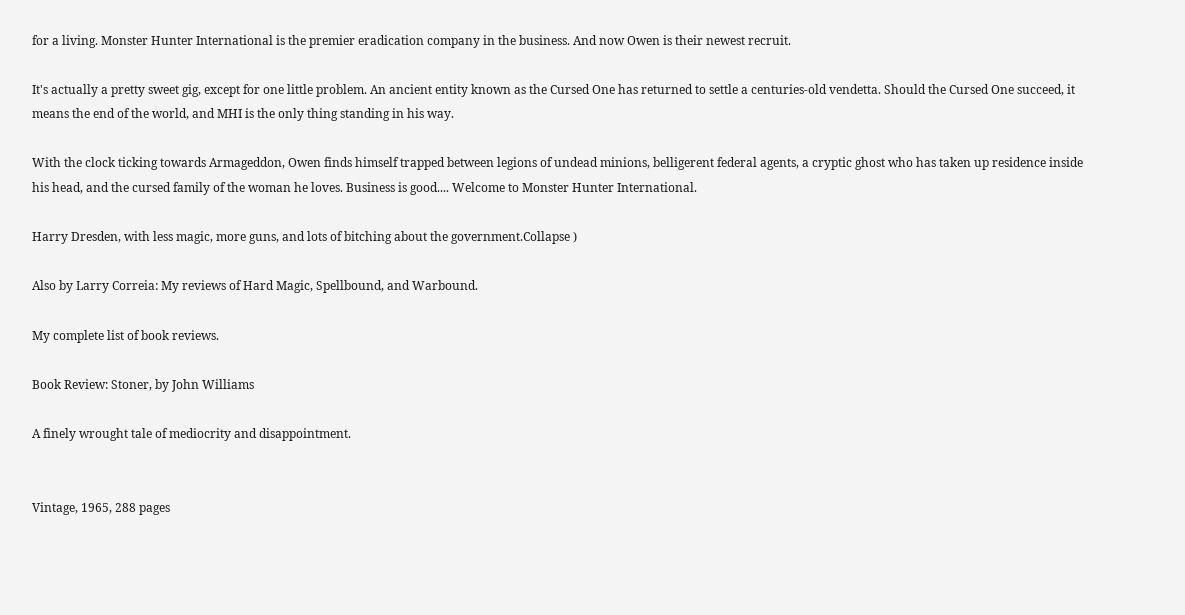for a living. Monster Hunter International is the premier eradication company in the business. And now Owen is their newest recruit.

It's actually a pretty sweet gig, except for one little problem. An ancient entity known as the Cursed One has returned to settle a centuries-old vendetta. Should the Cursed One succeed, it means the end of the world, and MHI is the only thing standing in his way.

With the clock ticking towards Armageddon, Owen finds himself trapped between legions of undead minions, belligerent federal agents, a cryptic ghost who has taken up residence inside his head, and the cursed family of the woman he loves. Business is good.... Welcome to Monster Hunter International.

Harry Dresden, with less magic, more guns, and lots of bitching about the government.Collapse )

Also by Larry Correia: My reviews of Hard Magic, Spellbound, and Warbound.

My complete list of book reviews.

Book Review: Stoner, by John Williams

A finely wrought tale of mediocrity and disappointment.


Vintage, 1965, 288 pages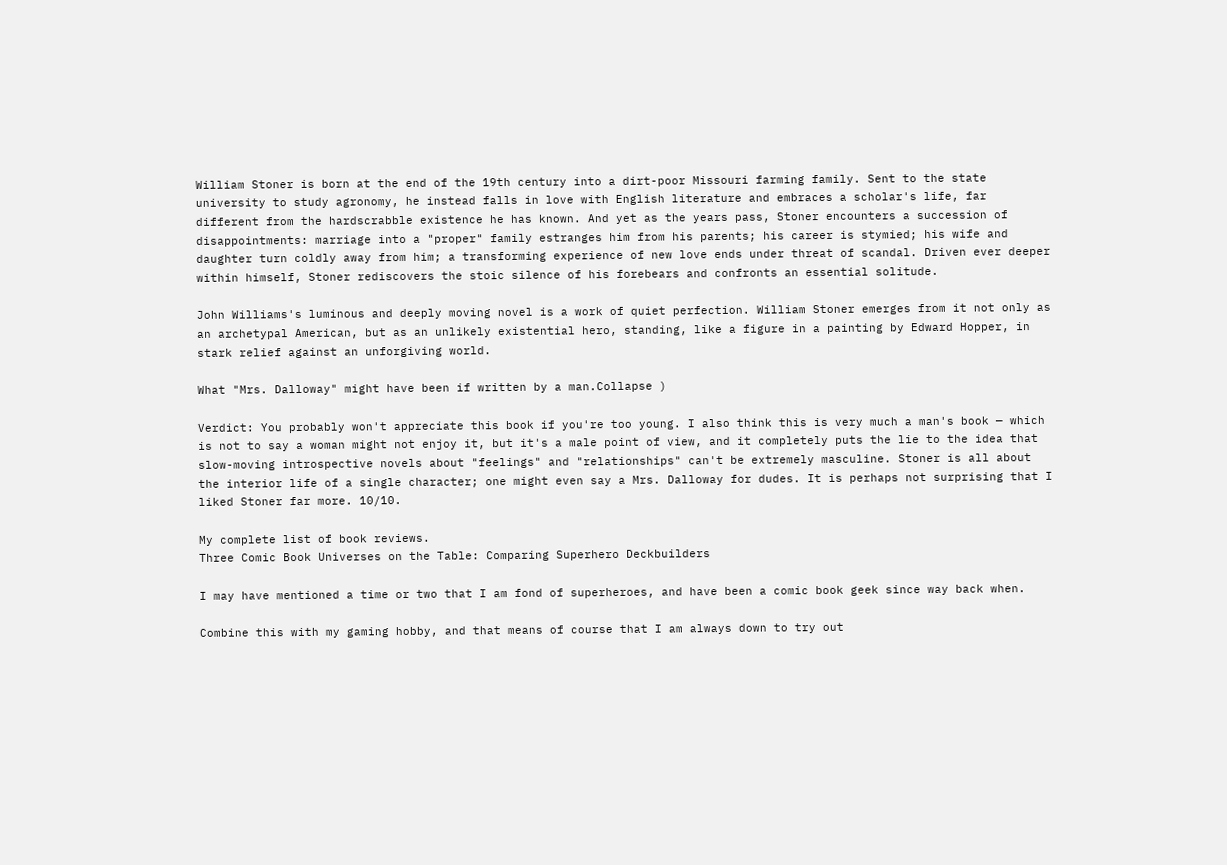William Stoner is born at the end of the 19th century into a dirt-poor Missouri farming family. Sent to the state university to study agronomy, he instead falls in love with English literature and embraces a scholar's life, far different from the hardscrabble existence he has known. And yet as the years pass, Stoner encounters a succession of disappointments: marriage into a "proper" family estranges him from his parents; his career is stymied; his wife and daughter turn coldly away from him; a transforming experience of new love ends under threat of scandal. Driven ever deeper within himself, Stoner rediscovers the stoic silence of his forebears and confronts an essential solitude.

John Williams's luminous and deeply moving novel is a work of quiet perfection. William Stoner emerges from it not only as an archetypal American, but as an unlikely existential hero, standing, like a figure in a painting by Edward Hopper, in stark relief against an unforgiving world.

What "Mrs. Dalloway" might have been if written by a man.Collapse )

Verdict: You probably won't appreciate this book if you're too young. I also think this is very much a man's book — which is not to say a woman might not enjoy it, but it's a male point of view, and it completely puts the lie to the idea that slow-moving introspective novels about "feelings" and "relationships" can't be extremely masculine. Stoner is all about the interior life of a single character; one might even say a Mrs. Dalloway for dudes. It is perhaps not surprising that I liked Stoner far more. 10/10.

My complete list of book reviews.
Three Comic Book Universes on the Table: Comparing Superhero Deckbuilders

I may have mentioned a time or two that I am fond of superheroes, and have been a comic book geek since way back when.

Combine this with my gaming hobby, and that means of course that I am always down to try out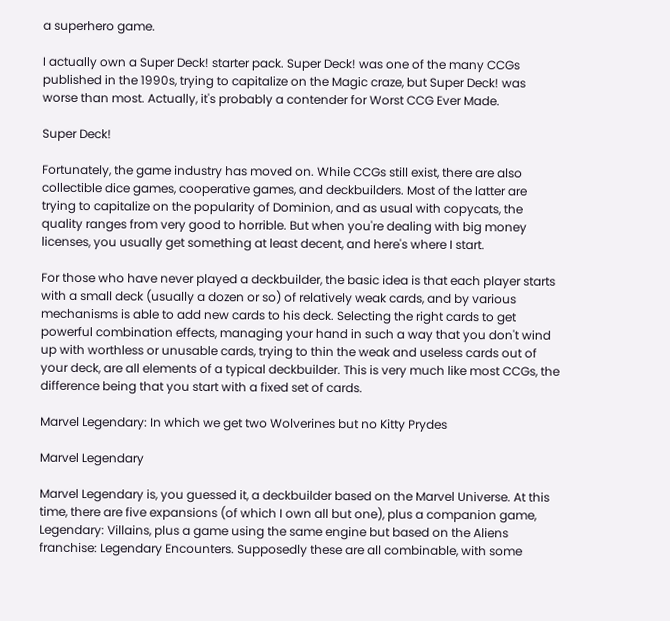a superhero game.

I actually own a Super Deck! starter pack. Super Deck! was one of the many CCGs published in the 1990s, trying to capitalize on the Magic craze, but Super Deck! was worse than most. Actually, it's probably a contender for Worst CCG Ever Made.

Super Deck!

Fortunately, the game industry has moved on. While CCGs still exist, there are also collectible dice games, cooperative games, and deckbuilders. Most of the latter are trying to capitalize on the popularity of Dominion, and as usual with copycats, the quality ranges from very good to horrible. But when you're dealing with big money licenses, you usually get something at least decent, and here's where I start.

For those who have never played a deckbuilder, the basic idea is that each player starts with a small deck (usually a dozen or so) of relatively weak cards, and by various mechanisms is able to add new cards to his deck. Selecting the right cards to get powerful combination effects, managing your hand in such a way that you don't wind up with worthless or unusable cards, trying to thin the weak and useless cards out of your deck, are all elements of a typical deckbuilder. This is very much like most CCGs, the difference being that you start with a fixed set of cards.

Marvel Legendary: In which we get two Wolverines but no Kitty Prydes

Marvel Legendary

Marvel Legendary is, you guessed it, a deckbuilder based on the Marvel Universe. At this time, there are five expansions (of which I own all but one), plus a companion game, Legendary: Villains, plus a game using the same engine but based on the Aliens franchise: Legendary Encounters. Supposedly these are all combinable, with some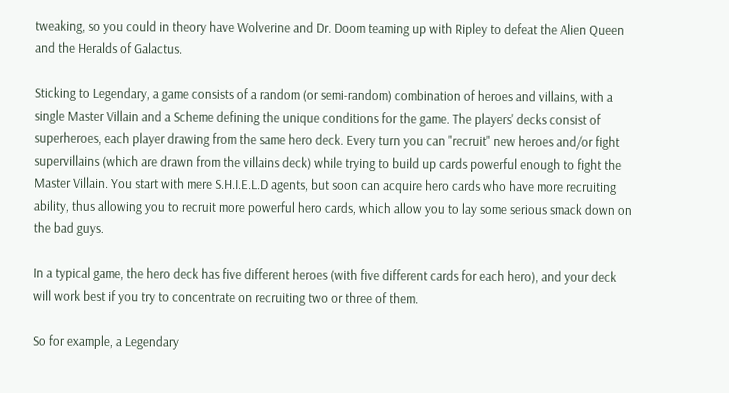tweaking, so you could in theory have Wolverine and Dr. Doom teaming up with Ripley to defeat the Alien Queen and the Heralds of Galactus.

Sticking to Legendary, a game consists of a random (or semi-random) combination of heroes and villains, with a single Master Villain and a Scheme defining the unique conditions for the game. The players' decks consist of superheroes, each player drawing from the same hero deck. Every turn you can "recruit" new heroes and/or fight supervillains (which are drawn from the villains deck) while trying to build up cards powerful enough to fight the Master Villain. You start with mere S.H.I.E.L.D agents, but soon can acquire hero cards who have more recruiting ability, thus allowing you to recruit more powerful hero cards, which allow you to lay some serious smack down on the bad guys.

In a typical game, the hero deck has five different heroes (with five different cards for each hero), and your deck will work best if you try to concentrate on recruiting two or three of them.

So for example, a Legendary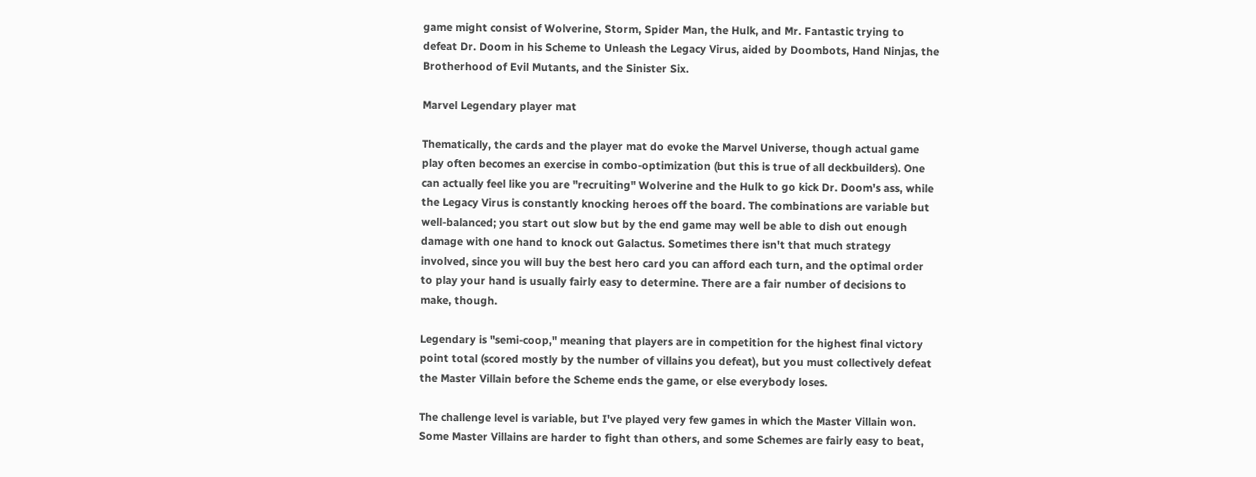game might consist of Wolverine, Storm, Spider Man, the Hulk, and Mr. Fantastic trying to defeat Dr. Doom in his Scheme to Unleash the Legacy Virus, aided by Doombots, Hand Ninjas, the Brotherhood of Evil Mutants, and the Sinister Six.

Marvel Legendary player mat

Thematically, the cards and the player mat do evoke the Marvel Universe, though actual game play often becomes an exercise in combo-optimization (but this is true of all deckbuilders). One can actually feel like you are "recruiting" Wolverine and the Hulk to go kick Dr. Doom's ass, while the Legacy Virus is constantly knocking heroes off the board. The combinations are variable but well-balanced; you start out slow but by the end game may well be able to dish out enough damage with one hand to knock out Galactus. Sometimes there isn't that much strategy involved, since you will buy the best hero card you can afford each turn, and the optimal order to play your hand is usually fairly easy to determine. There are a fair number of decisions to make, though.

Legendary is "semi-coop," meaning that players are in competition for the highest final victory point total (scored mostly by the number of villains you defeat), but you must collectively defeat the Master Villain before the Scheme ends the game, or else everybody loses.

The challenge level is variable, but I've played very few games in which the Master Villain won. Some Master Villains are harder to fight than others, and some Schemes are fairly easy to beat,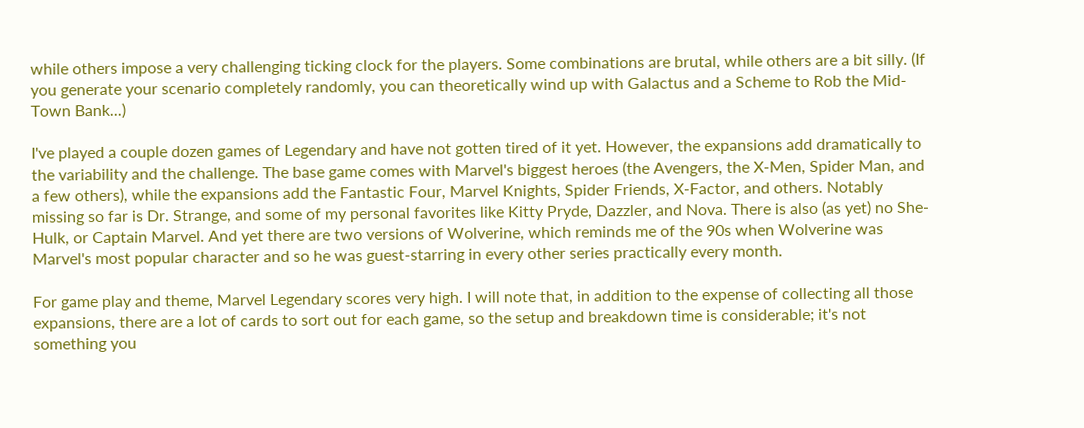while others impose a very challenging ticking clock for the players. Some combinations are brutal, while others are a bit silly. (If you generate your scenario completely randomly, you can theoretically wind up with Galactus and a Scheme to Rob the Mid-Town Bank...)

I've played a couple dozen games of Legendary and have not gotten tired of it yet. However, the expansions add dramatically to the variability and the challenge. The base game comes with Marvel's biggest heroes (the Avengers, the X-Men, Spider Man, and a few others), while the expansions add the Fantastic Four, Marvel Knights, Spider Friends, X-Factor, and others. Notably missing so far is Dr. Strange, and some of my personal favorites like Kitty Pryde, Dazzler, and Nova. There is also (as yet) no She-Hulk, or Captain Marvel. And yet there are two versions of Wolverine, which reminds me of the 90s when Wolverine was Marvel's most popular character and so he was guest-starring in every other series practically every month.

For game play and theme, Marvel Legendary scores very high. I will note that, in addition to the expense of collecting all those expansions, there are a lot of cards to sort out for each game, so the setup and breakdown time is considerable; it's not something you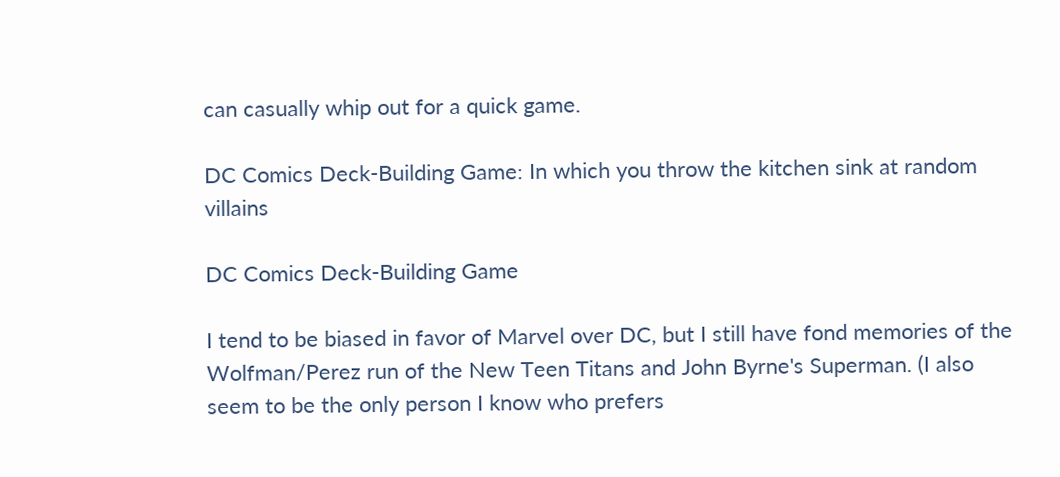can casually whip out for a quick game.

DC Comics Deck-Building Game: In which you throw the kitchen sink at random villains

DC Comics Deck-Building Game

I tend to be biased in favor of Marvel over DC, but I still have fond memories of the Wolfman/Perez run of the New Teen Titans and John Byrne's Superman. (I also seem to be the only person I know who prefers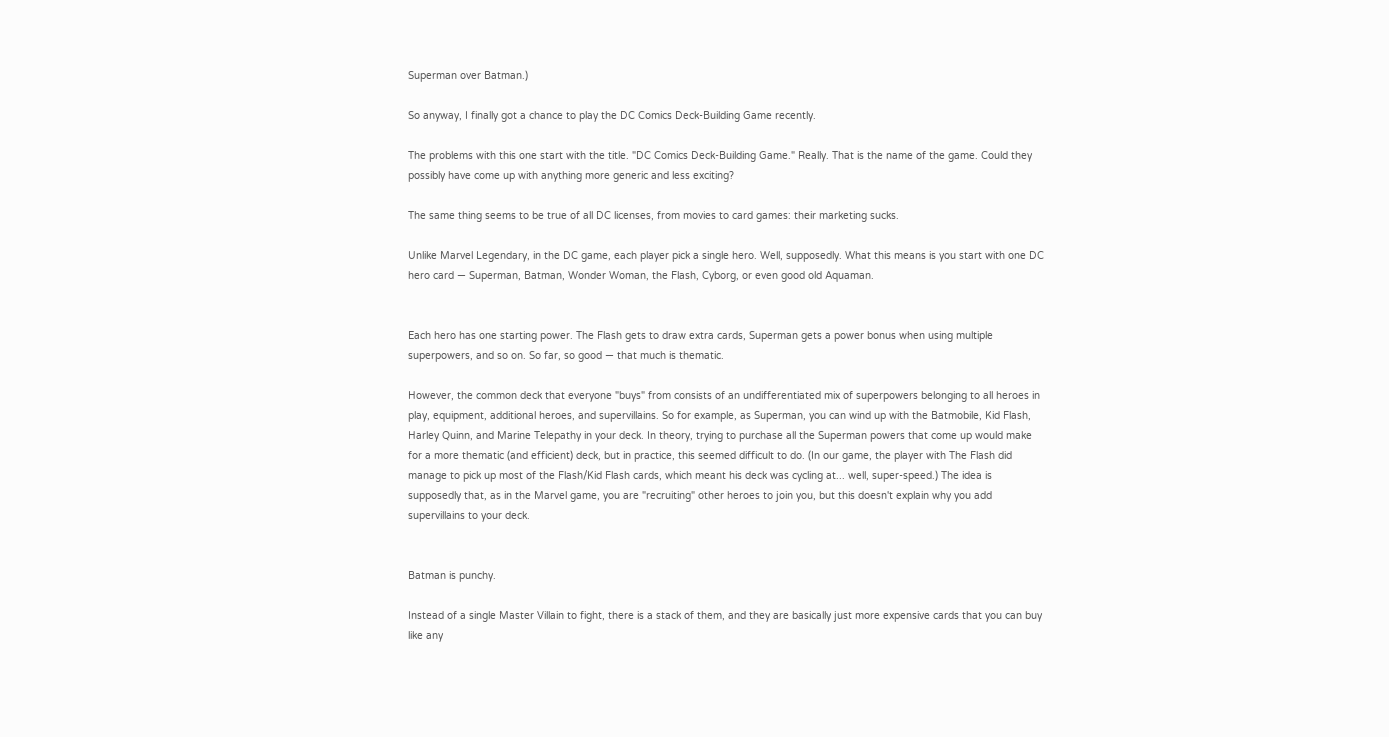Superman over Batman.)

So anyway, I finally got a chance to play the DC Comics Deck-Building Game recently.

The problems with this one start with the title. "DC Comics Deck-Building Game." Really. That is the name of the game. Could they possibly have come up with anything more generic and less exciting?

The same thing seems to be true of all DC licenses, from movies to card games: their marketing sucks.

Unlike Marvel Legendary, in the DC game, each player pick a single hero. Well, supposedly. What this means is you start with one DC hero card — Superman, Batman, Wonder Woman, the Flash, Cyborg, or even good old Aquaman.


Each hero has one starting power. The Flash gets to draw extra cards, Superman gets a power bonus when using multiple superpowers, and so on. So far, so good — that much is thematic.

However, the common deck that everyone "buys" from consists of an undifferentiated mix of superpowers belonging to all heroes in play, equipment, additional heroes, and supervillains. So for example, as Superman, you can wind up with the Batmobile, Kid Flash, Harley Quinn, and Marine Telepathy in your deck. In theory, trying to purchase all the Superman powers that come up would make for a more thematic (and efficient) deck, but in practice, this seemed difficult to do. (In our game, the player with The Flash did manage to pick up most of the Flash/Kid Flash cards, which meant his deck was cycling at... well, super-speed.) The idea is supposedly that, as in the Marvel game, you are "recruiting" other heroes to join you, but this doesn't explain why you add supervillains to your deck.


Batman is punchy.

Instead of a single Master Villain to fight, there is a stack of them, and they are basically just more expensive cards that you can buy like any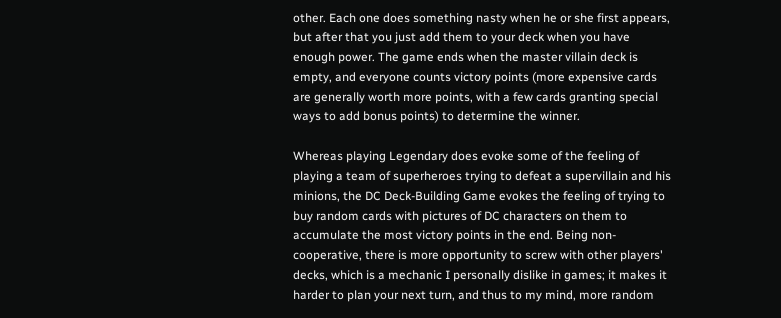other. Each one does something nasty when he or she first appears, but after that you just add them to your deck when you have enough power. The game ends when the master villain deck is empty, and everyone counts victory points (more expensive cards are generally worth more points, with a few cards granting special ways to add bonus points) to determine the winner.

Whereas playing Legendary does evoke some of the feeling of playing a team of superheroes trying to defeat a supervillain and his minions, the DC Deck-Building Game evokes the feeling of trying to buy random cards with pictures of DC characters on them to accumulate the most victory points in the end. Being non-cooperative, there is more opportunity to screw with other players' decks, which is a mechanic I personally dislike in games; it makes it harder to plan your next turn, and thus to my mind, more random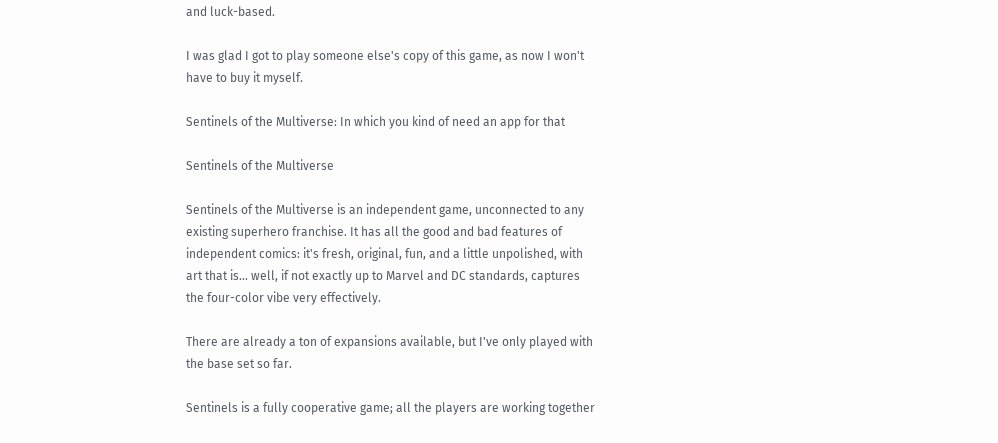and luck-based.

I was glad I got to play someone else's copy of this game, as now I won't have to buy it myself.

Sentinels of the Multiverse: In which you kind of need an app for that

Sentinels of the Multiverse

Sentinels of the Multiverse is an independent game, unconnected to any existing superhero franchise. It has all the good and bad features of independent comics: it's fresh, original, fun, and a little unpolished, with art that is... well, if not exactly up to Marvel and DC standards, captures the four-color vibe very effectively.

There are already a ton of expansions available, but I've only played with the base set so far.

Sentinels is a fully cooperative game; all the players are working together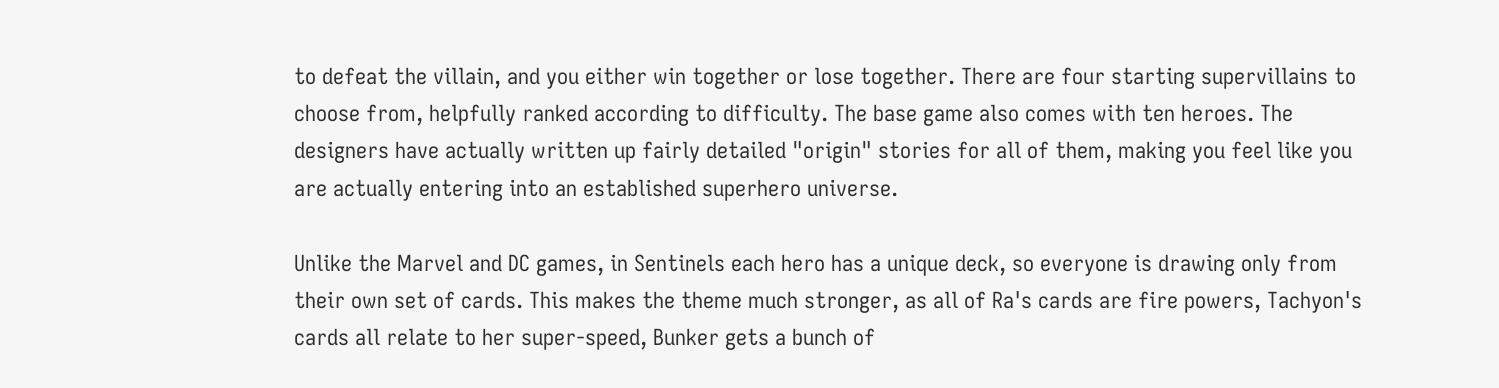to defeat the villain, and you either win together or lose together. There are four starting supervillains to choose from, helpfully ranked according to difficulty. The base game also comes with ten heroes. The designers have actually written up fairly detailed "origin" stories for all of them, making you feel like you are actually entering into an established superhero universe.

Unlike the Marvel and DC games, in Sentinels each hero has a unique deck, so everyone is drawing only from their own set of cards. This makes the theme much stronger, as all of Ra's cards are fire powers, Tachyon's cards all relate to her super-speed, Bunker gets a bunch of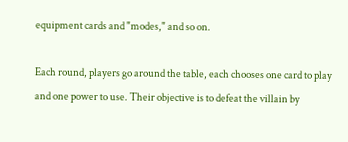equipment cards and "modes," and so on.

Each round, players go around the table, each chooses one card to play and one power to use. Their objective is to defeat the villain by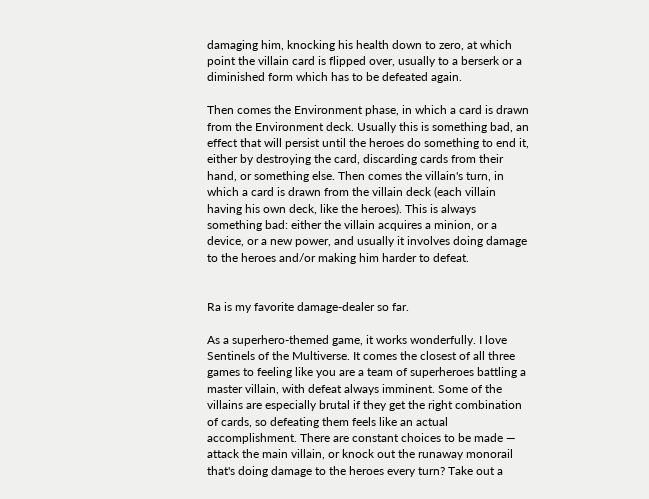damaging him, knocking his health down to zero, at which point the villain card is flipped over, usually to a berserk or a diminished form which has to be defeated again.

Then comes the Environment phase, in which a card is drawn from the Environment deck. Usually this is something bad, an effect that will persist until the heroes do something to end it, either by destroying the card, discarding cards from their hand, or something else. Then comes the villain's turn, in which a card is drawn from the villain deck (each villain having his own deck, like the heroes). This is always something bad: either the villain acquires a minion, or a device, or a new power, and usually it involves doing damage to the heroes and/or making him harder to defeat.


Ra is my favorite damage-dealer so far.

As a superhero-themed game, it works wonderfully. I love Sentinels of the Multiverse. It comes the closest of all three games to feeling like you are a team of superheroes battling a master villain, with defeat always imminent. Some of the villains are especially brutal if they get the right combination of cards, so defeating them feels like an actual accomplishment. There are constant choices to be made — attack the main villain, or knock out the runaway monorail that's doing damage to the heroes every turn? Take out a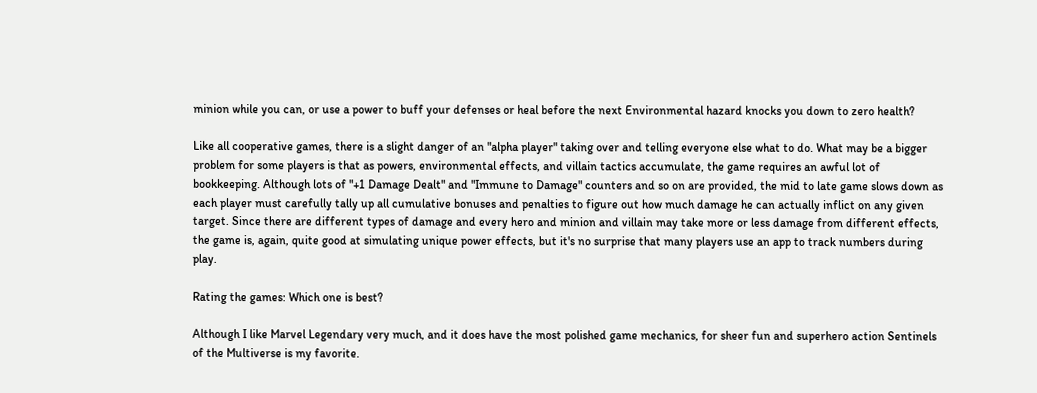minion while you can, or use a power to buff your defenses or heal before the next Environmental hazard knocks you down to zero health?

Like all cooperative games, there is a slight danger of an "alpha player" taking over and telling everyone else what to do. What may be a bigger problem for some players is that as powers, environmental effects, and villain tactics accumulate, the game requires an awful lot of bookkeeping. Although lots of "+1 Damage Dealt" and "Immune to Damage" counters and so on are provided, the mid to late game slows down as each player must carefully tally up all cumulative bonuses and penalties to figure out how much damage he can actually inflict on any given target. Since there are different types of damage and every hero and minion and villain may take more or less damage from different effects, the game is, again, quite good at simulating unique power effects, but it's no surprise that many players use an app to track numbers during play.

Rating the games: Which one is best?

Although I like Marvel Legendary very much, and it does have the most polished game mechanics, for sheer fun and superhero action Sentinels of the Multiverse is my favorite.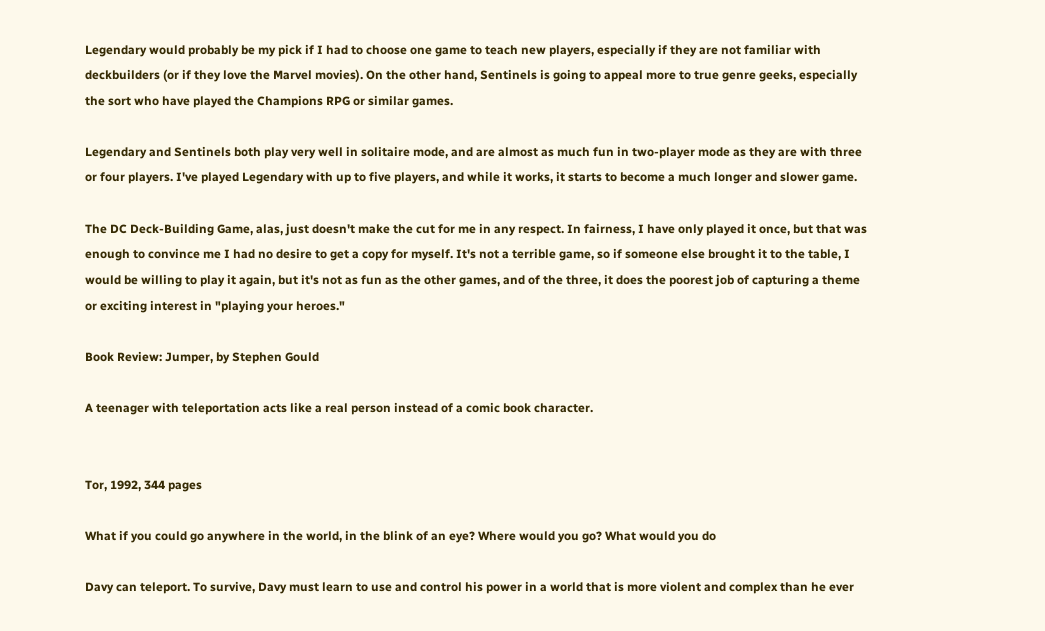Legendary would probably be my pick if I had to choose one game to teach new players, especially if they are not familiar with deckbuilders (or if they love the Marvel movies). On the other hand, Sentinels is going to appeal more to true genre geeks, especially the sort who have played the Champions RPG or similar games.

Legendary and Sentinels both play very well in solitaire mode, and are almost as much fun in two-player mode as they are with three or four players. I've played Legendary with up to five players, and while it works, it starts to become a much longer and slower game.

The DC Deck-Building Game, alas, just doesn't make the cut for me in any respect. In fairness, I have only played it once, but that was enough to convince me I had no desire to get a copy for myself. It's not a terrible game, so if someone else brought it to the table, I would be willing to play it again, but it's not as fun as the other games, and of the three, it does the poorest job of capturing a theme or exciting interest in "playing your heroes."

Book Review: Jumper, by Stephen Gould

A teenager with teleportation acts like a real person instead of a comic book character.


Tor, 1992, 344 pages

What if you could go anywhere in the world, in the blink of an eye? Where would you go? What would you do

Davy can teleport. To survive, Davy must learn to use and control his power in a world that is more violent and complex than he ever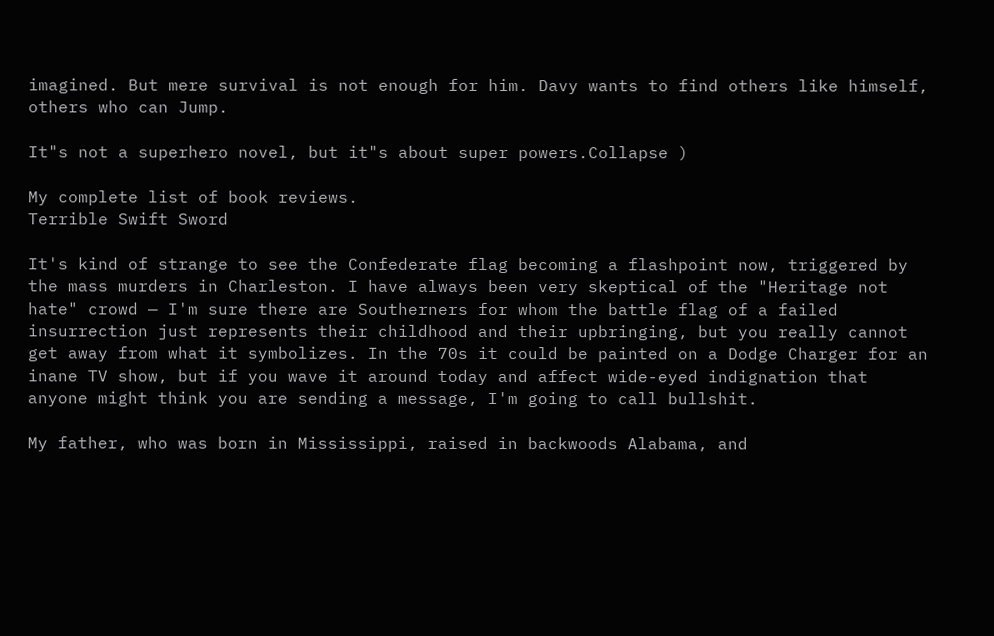imagined. But mere survival is not enough for him. Davy wants to find others like himself, others who can Jump.

It"s not a superhero novel, but it"s about super powers.Collapse )

My complete list of book reviews.
Terrible Swift Sword

It's kind of strange to see the Confederate flag becoming a flashpoint now, triggered by the mass murders in Charleston. I have always been very skeptical of the "Heritage not hate" crowd — I'm sure there are Southerners for whom the battle flag of a failed insurrection just represents their childhood and their upbringing, but you really cannot get away from what it symbolizes. In the 70s it could be painted on a Dodge Charger for an inane TV show, but if you wave it around today and affect wide-eyed indignation that anyone might think you are sending a message, I'm going to call bullshit.

My father, who was born in Mississippi, raised in backwoods Alabama, and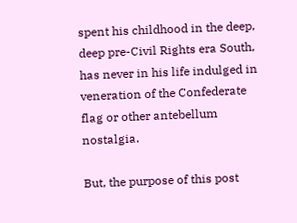spent his childhood in the deep, deep pre-Civil Rights era South, has never in his life indulged in veneration of the Confederate flag or other antebellum nostalgia.

But, the purpose of this post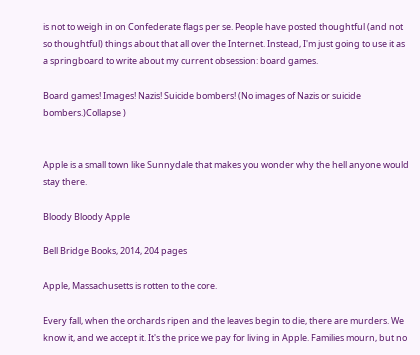is not to weigh in on Confederate flags per se. People have posted thoughtful (and not so thoughtful) things about that all over the Internet. Instead, I'm just going to use it as a springboard to write about my current obsession: board games.

Board games! Images! Nazis! Suicide bombers! (No images of Nazis or suicide bombers.)Collapse )


Apple is a small town like Sunnydale that makes you wonder why the hell anyone would stay there.

Bloody Bloody Apple

Bell Bridge Books, 2014, 204 pages

Apple, Massachusetts is rotten to the core.

Every fall, when the orchards ripen and the leaves begin to die, there are murders. We know it, and we accept it. It's the price we pay for living in Apple. Families mourn, but no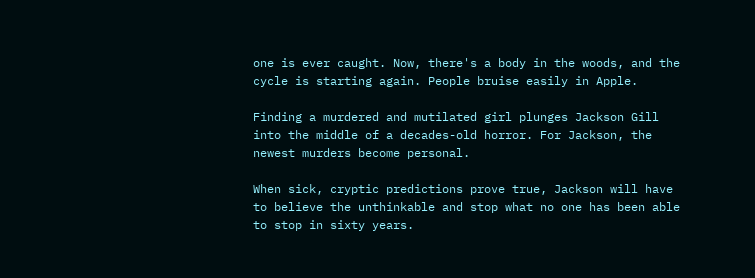one is ever caught. Now, there's a body in the woods, and the cycle is starting again. People bruise easily in Apple.

Finding a murdered and mutilated girl plunges Jackson Gill into the middle of a decades-old horror. For Jackson, the newest murders become personal.

When sick, cryptic predictions prove true, Jackson will have to believe the unthinkable and stop what no one has been able to stop in sixty years.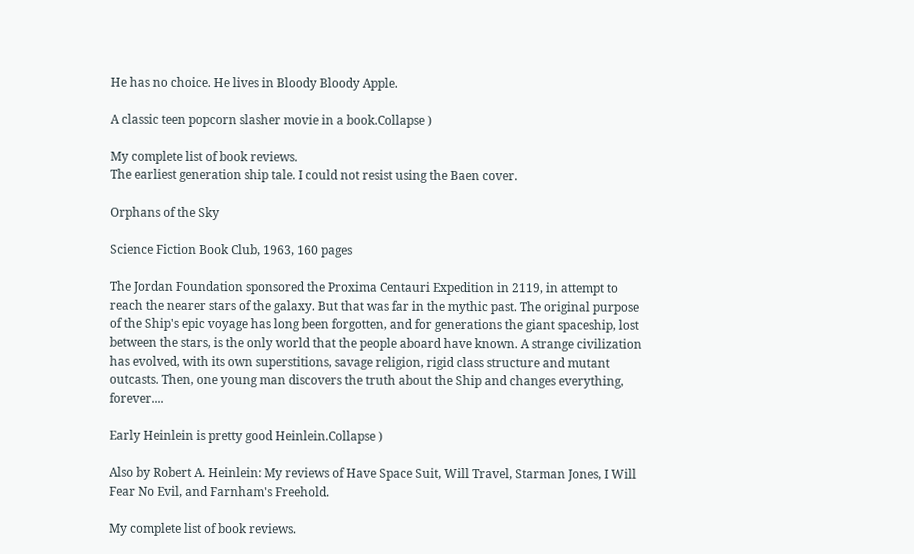He has no choice. He lives in Bloody Bloody Apple.

A classic teen popcorn slasher movie in a book.Collapse )

My complete list of book reviews.
The earliest generation ship tale. I could not resist using the Baen cover.

Orphans of the Sky

Science Fiction Book Club, 1963, 160 pages

The Jordan Foundation sponsored the Proxima Centauri Expedition in 2119, in attempt to reach the nearer stars of the galaxy. But that was far in the mythic past. The original purpose of the Ship's epic voyage has long been forgotten, and for generations the giant spaceship, lost between the stars, is the only world that the people aboard have known. A strange civilization has evolved, with its own superstitions, savage religion, rigid class structure and mutant outcasts. Then, one young man discovers the truth about the Ship and changes everything, forever....

Early Heinlein is pretty good Heinlein.Collapse )

Also by Robert A. Heinlein: My reviews of Have Space Suit, Will Travel, Starman Jones, I Will Fear No Evil, and Farnham's Freehold.

My complete list of book reviews.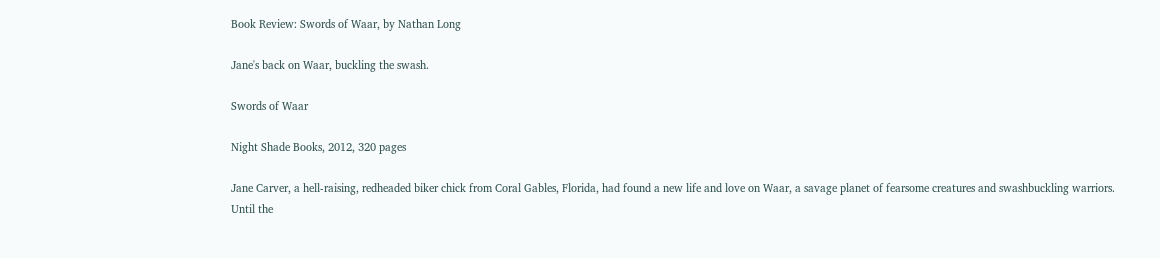Book Review: Swords of Waar, by Nathan Long

Jane's back on Waar, buckling the swash.

Swords of Waar

Night Shade Books, 2012, 320 pages

Jane Carver, a hell-raising, redheaded biker chick from Coral Gables, Florida, had found a new life and love on Waar, a savage planet of fearsome creatures and swashbuckling warriors. Until the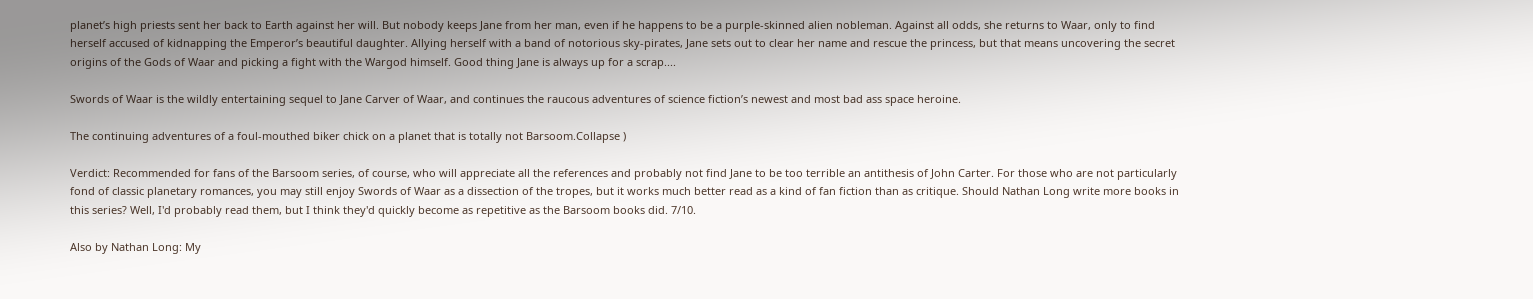planet’s high priests sent her back to Earth against her will. But nobody keeps Jane from her man, even if he happens to be a purple-skinned alien nobleman. Against all odds, she returns to Waar, only to find herself accused of kidnapping the Emperor’s beautiful daughter. Allying herself with a band of notorious sky-pirates, Jane sets out to clear her name and rescue the princess, but that means uncovering the secret origins of the Gods of Waar and picking a fight with the Wargod himself. Good thing Jane is always up for a scrap....

Swords of Waar is the wildly entertaining sequel to Jane Carver of Waar, and continues the raucous adventures of science fiction’s newest and most bad ass space heroine.

The continuing adventures of a foul-mouthed biker chick on a planet that is totally not Barsoom.Collapse )

Verdict: Recommended for fans of the Barsoom series, of course, who will appreciate all the references and probably not find Jane to be too terrible an antithesis of John Carter. For those who are not particularly fond of classic planetary romances, you may still enjoy Swords of Waar as a dissection of the tropes, but it works much better read as a kind of fan fiction than as critique. Should Nathan Long write more books in this series? Well, I'd probably read them, but I think they'd quickly become as repetitive as the Barsoom books did. 7/10.

Also by Nathan Long: My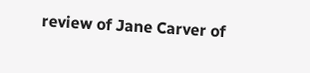review of Jane Carver of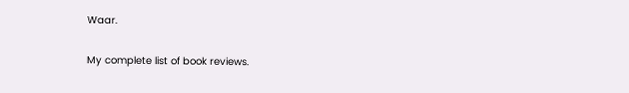Waar.

My complete list of book reviews.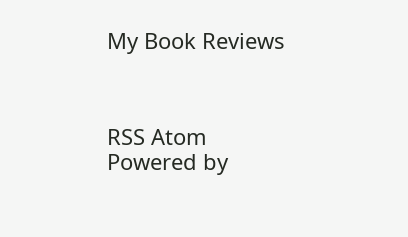My Book Reviews



RSS Atom
Powered by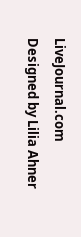LiveJournal.com
Designed by Lilia Ahner